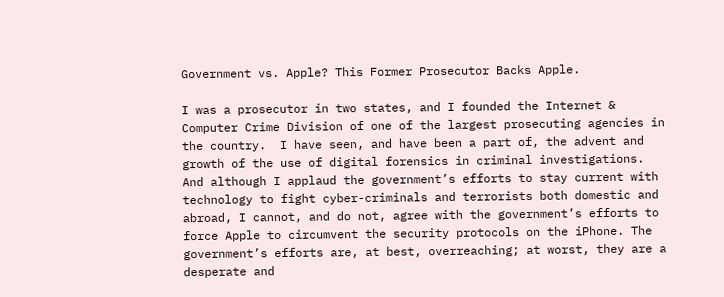Government vs. Apple? This Former Prosecutor Backs Apple.

I was a prosecutor in two states, and I founded the Internet & Computer Crime Division of one of the largest prosecuting agencies in the country.  I have seen, and have been a part of, the advent and growth of the use of digital forensics in criminal investigations.  And although I applaud the government’s efforts to stay current with technology to fight cyber-criminals and terrorists both domestic and abroad, I cannot, and do not, agree with the government’s efforts to force Apple to circumvent the security protocols on the iPhone. The government’s efforts are, at best, overreaching; at worst, they are a desperate and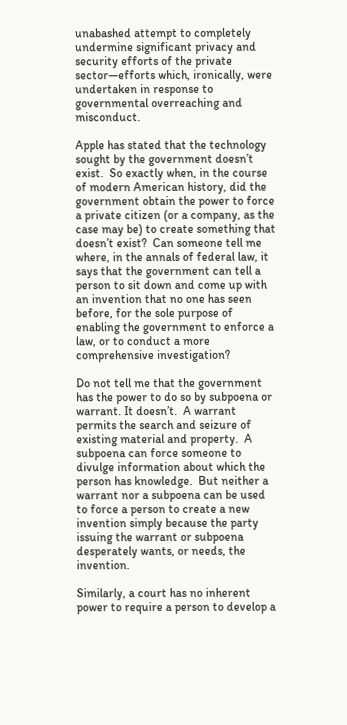unabashed attempt to completely undermine significant privacy and security efforts of the private sector—efforts which, ironically, were undertaken in response to governmental overreaching and misconduct.

Apple has stated that the technology sought by the government doesn’t exist.  So exactly when, in the course of modern American history, did the government obtain the power to force a private citizen (or a company, as the case may be) to create something that doesn’t exist?  Can someone tell me where, in the annals of federal law, it says that the government can tell a person to sit down and come up with an invention that no one has seen before, for the sole purpose of enabling the government to enforce a law, or to conduct a more comprehensive investigation?

Do not tell me that the government has the power to do so by subpoena or warrant. It doesn’t.  A warrant permits the search and seizure of existing material and property.  A subpoena can force someone to divulge information about which the person has knowledge.  But neither a warrant nor a subpoena can be used to force a person to create a new invention simply because the party issuing the warrant or subpoena desperately wants, or needs, the invention.

Similarly, a court has no inherent power to require a person to develop a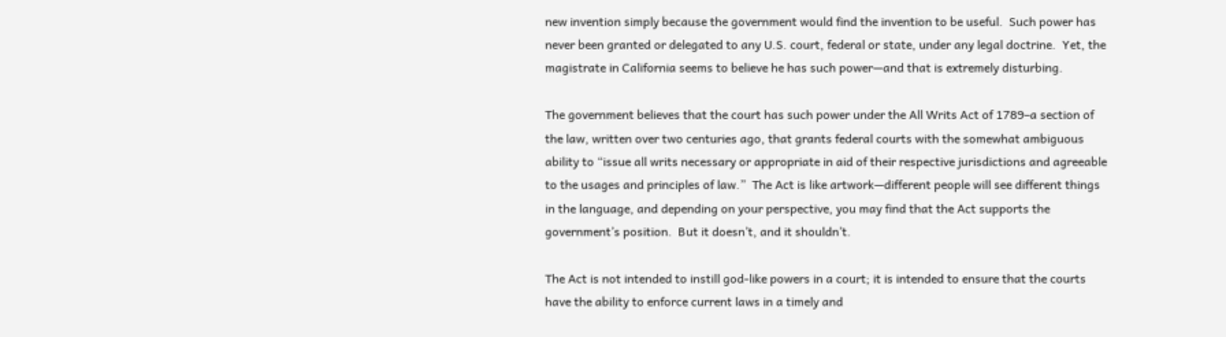new invention simply because the government would find the invention to be useful.  Such power has never been granted or delegated to any U.S. court, federal or state, under any legal doctrine.  Yet, the magistrate in California seems to believe he has such power—and that is extremely disturbing.

The government believes that the court has such power under the All Writs Act of 1789–a section of the law, written over two centuries ago, that grants federal courts with the somewhat ambiguous ability to “issue all writs necessary or appropriate in aid of their respective jurisdictions and agreeable to the usages and principles of law.”  The Act is like artwork—different people will see different things in the language, and depending on your perspective, you may find that the Act supports the government’s position.  But it doesn’t, and it shouldn’t.

The Act is not intended to instill god-like powers in a court; it is intended to ensure that the courts have the ability to enforce current laws in a timely and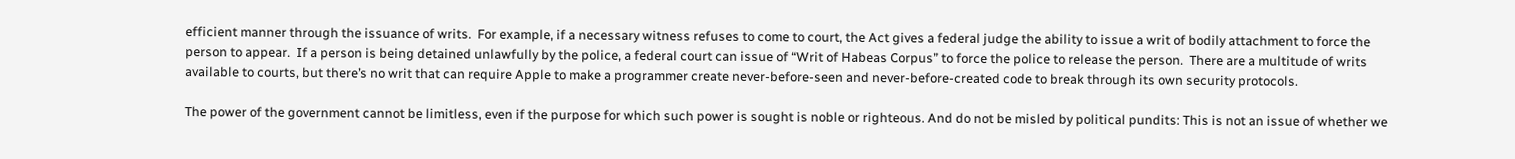efficient manner through the issuance of writs.  For example, if a necessary witness refuses to come to court, the Act gives a federal judge the ability to issue a writ of bodily attachment to force the person to appear.  If a person is being detained unlawfully by the police, a federal court can issue of “Writ of Habeas Corpus” to force the police to release the person.  There are a multitude of writs available to courts, but there’s no writ that can require Apple to make a programmer create never-before-seen and never-before-created code to break through its own security protocols.

The power of the government cannot be limitless, even if the purpose for which such power is sought is noble or righteous. And do not be misled by political pundits: This is not an issue of whether we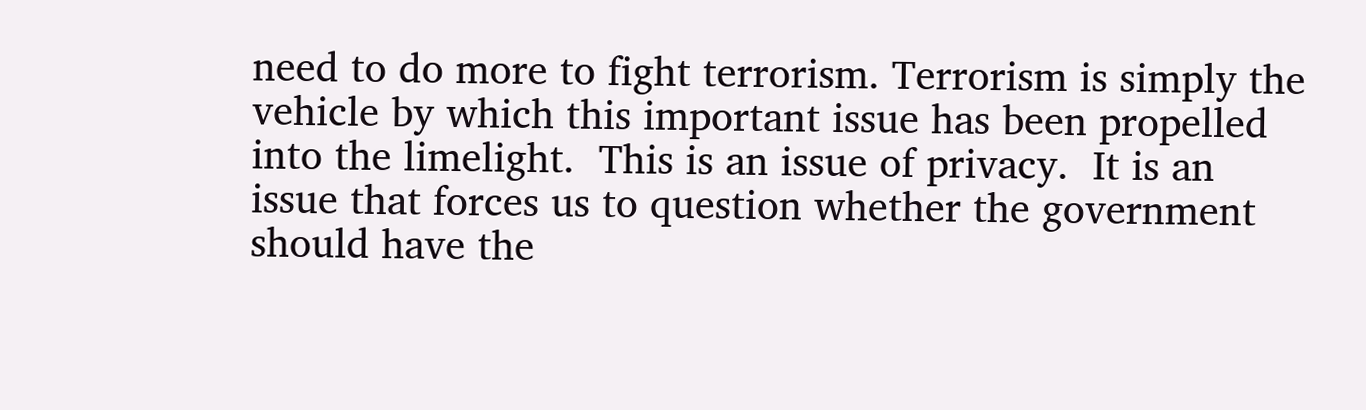need to do more to fight terrorism. Terrorism is simply the vehicle by which this important issue has been propelled into the limelight.  This is an issue of privacy.  It is an issue that forces us to question whether the government should have the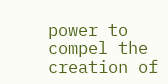power to compel the creation of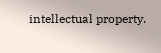intellectual property.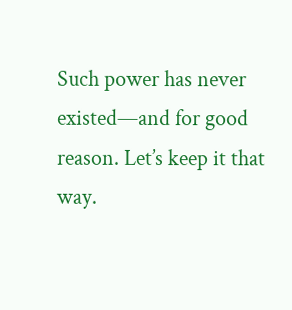Such power has never existed—and for good reason. Let’s keep it that way.